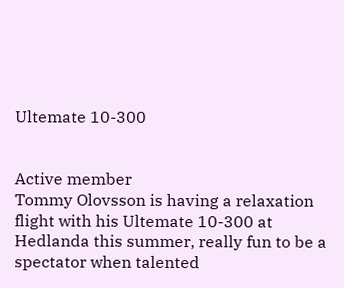Ultemate 10-300


Active member
Tommy Olovsson is having a relaxation flight with his Ultemate 10-300 at Hedlanda this summer, really fun to be a spectator when talented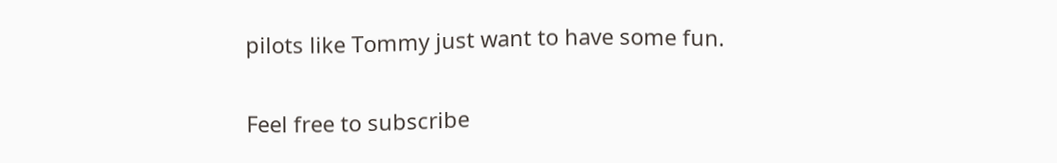pilots like Tommy just want to have some fun.

Feel free to subscribe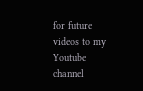for future videos to my Youtube channel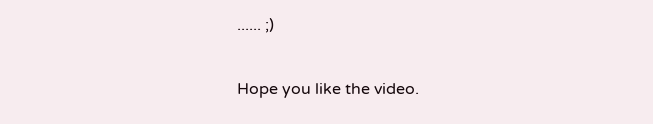...... ;)

Hope you like the video.